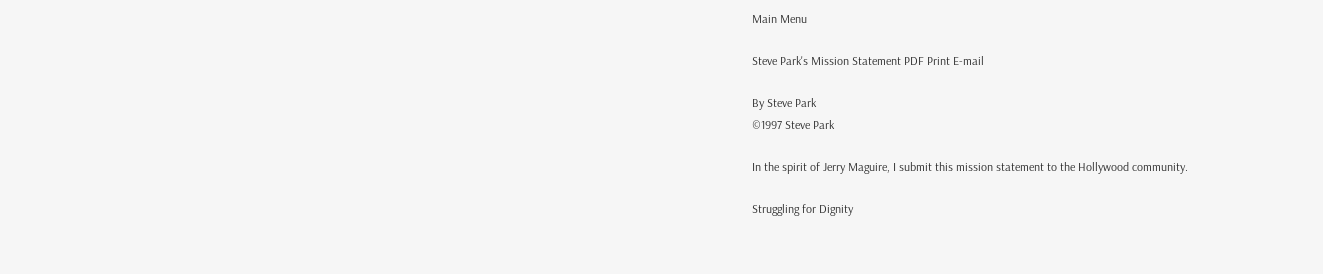Main Menu

Steve Park's Mission Statement PDF Print E-mail

By Steve Park
©1997 Steve Park

In the spirit of Jerry Maguire, I submit this mission statement to the Hollywood community.

Struggling for Dignity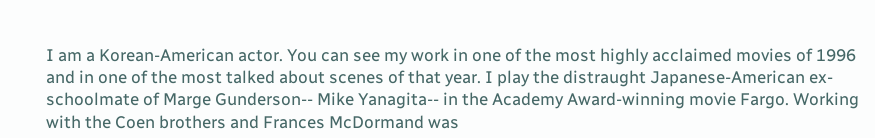I am a Korean-American actor. You can see my work in one of the most highly acclaimed movies of 1996 and in one of the most talked about scenes of that year. I play the distraught Japanese-American ex-schoolmate of Marge Gunderson-- Mike Yanagita-- in the Academy Award-winning movie Fargo. Working with the Coen brothers and Frances McDormand was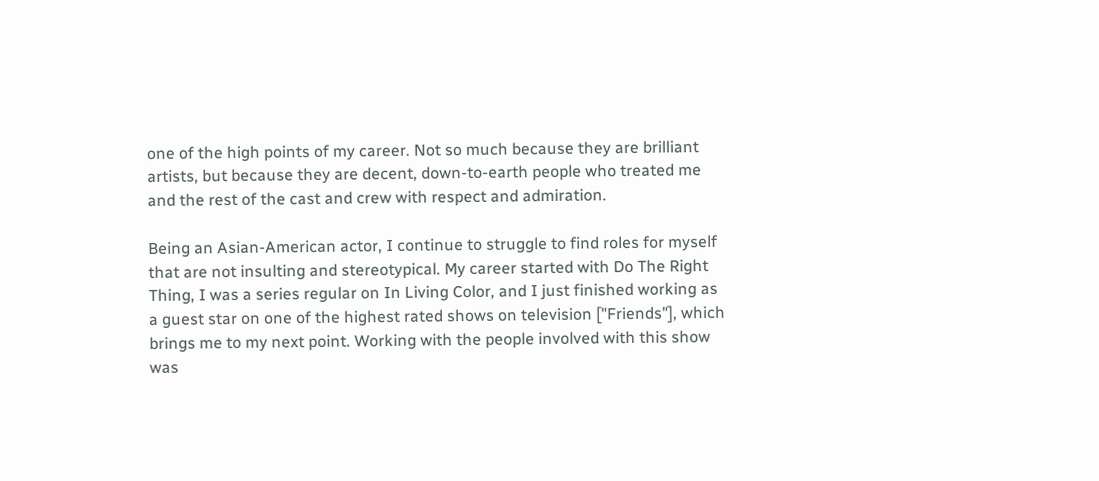one of the high points of my career. Not so much because they are brilliant artists, but because they are decent, down-to-earth people who treated me and the rest of the cast and crew with respect and admiration.

Being an Asian-American actor, I continue to struggle to find roles for myself that are not insulting and stereotypical. My career started with Do The Right Thing, I was a series regular on In Living Color, and I just finished working as a guest star on one of the highest rated shows on television ["Friends"], which brings me to my next point. Working with the people involved with this show was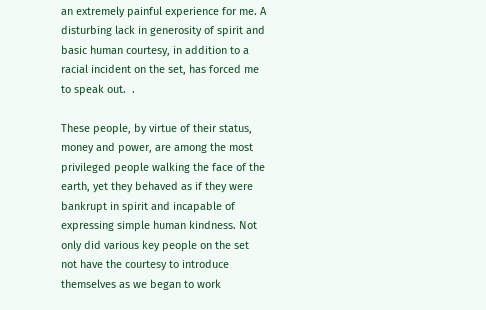an extremely painful experience for me. A disturbing lack in generosity of spirit and basic human courtesy, in addition to a racial incident on the set, has forced me to speak out.  .

These people, by virtue of their status, money and power, are among the most privileged people walking the face of the earth, yet they behaved as if they were bankrupt in spirit and incapable of expressing simple human kindness. Not only did various key people on the set not have the courtesy to introduce themselves as we began to work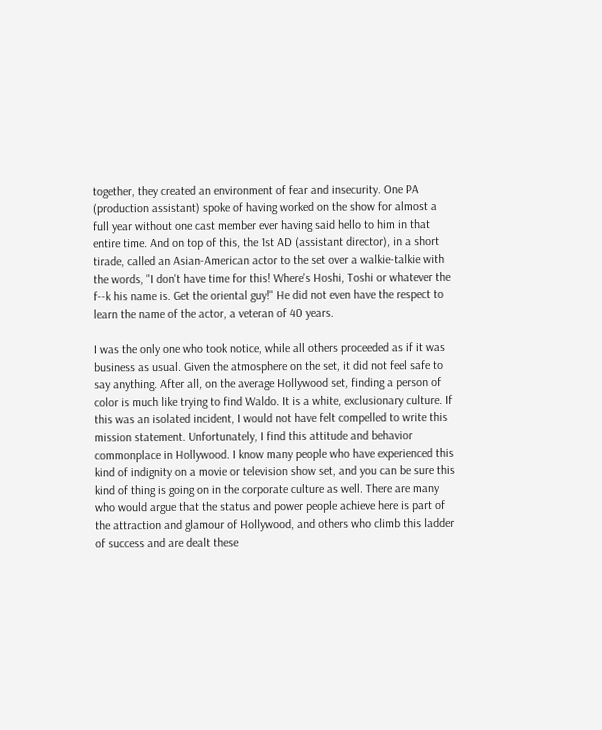together, they created an environment of fear and insecurity. One PA (production assistant) spoke of having worked on the show for almost a full year without one cast member ever having said hello to him in that entire time. And on top of this, the 1st AD (assistant director), in a short tirade, called an Asian-American actor to the set over a walkie-talkie with the words, "I don't have time for this! Where's Hoshi, Toshi or whatever the f--k his name is. Get the oriental guy!" He did not even have the respect to learn the name of the actor, a veteran of 40 years.

I was the only one who took notice, while all others proceeded as if it was business as usual. Given the atmosphere on the set, it did not feel safe to say anything. After all, on the average Hollywood set, finding a person of color is much like trying to find Waldo. It is a white, exclusionary culture. If this was an isolated incident, I would not have felt compelled to write this mission statement. Unfortunately, I find this attitude and behavior commonplace in Hollywood. I know many people who have experienced this kind of indignity on a movie or television show set, and you can be sure this kind of thing is going on in the corporate culture as well. There are many who would argue that the status and power people achieve here is part of the attraction and glamour of Hollywood, and others who climb this ladder of success and are dealt these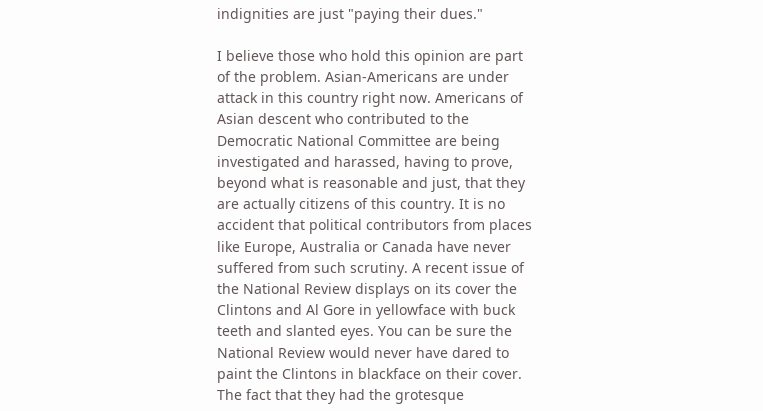indignities are just "paying their dues."

I believe those who hold this opinion are part of the problem. Asian-Americans are under attack in this country right now. Americans of Asian descent who contributed to the Democratic National Committee are being investigated and harassed, having to prove, beyond what is reasonable and just, that they are actually citizens of this country. It is no accident that political contributors from places like Europe, Australia or Canada have never suffered from such scrutiny. A recent issue of the National Review displays on its cover the Clintons and Al Gore in yellowface with buck teeth and slanted eyes. You can be sure the National Review would never have dared to paint the Clintons in blackface on their cover. The fact that they had the grotesque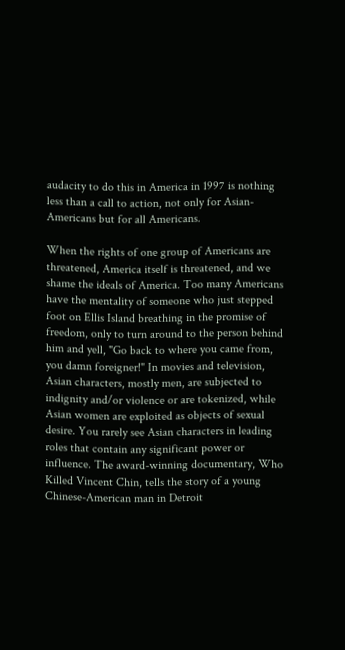audacity to do this in America in 1997 is nothing less than a call to action, not only for Asian-Americans but for all Americans.

When the rights of one group of Americans are threatened, America itself is threatened, and we shame the ideals of America. Too many Americans have the mentality of someone who just stepped foot on Ellis Island breathing in the promise of freedom, only to turn around to the person behind him and yell, "Go back to where you came from, you damn foreigner!" In movies and television, Asian characters, mostly men, are subjected to indignity and/or violence or are tokenized, while Asian women are exploited as objects of sexual desire. You rarely see Asian characters in leading roles that contain any significant power or influence. The award-winning documentary, Who Killed Vincent Chin, tells the story of a young Chinese-American man in Detroit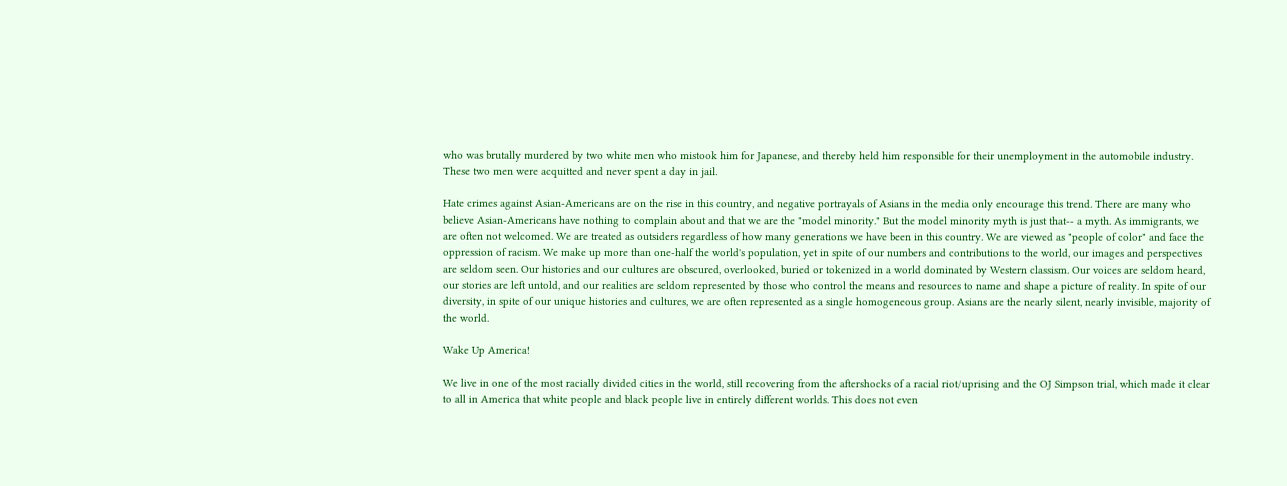who was brutally murdered by two white men who mistook him for Japanese, and thereby held him responsible for their unemployment in the automobile industry. These two men were acquitted and never spent a day in jail.

Hate crimes against Asian-Americans are on the rise in this country, and negative portrayals of Asians in the media only encourage this trend. There are many who believe Asian-Americans have nothing to complain about and that we are the "model minority." But the model minority myth is just that-- a myth. As immigrants, we are often not welcomed. We are treated as outsiders regardless of how many generations we have been in this country. We are viewed as "people of color" and face the oppression of racism. We make up more than one-half the world's population, yet in spite of our numbers and contributions to the world, our images and perspectives are seldom seen. Our histories and our cultures are obscured, overlooked, buried or tokenized in a world dominated by Western classism. Our voices are seldom heard, our stories are left untold, and our realities are seldom represented by those who control the means and resources to name and shape a picture of reality. In spite of our diversity, in spite of our unique histories and cultures, we are often represented as a single homogeneous group. Asians are the nearly silent, nearly invisible, majority of the world.

Wake Up America!

We live in one of the most racially divided cities in the world, still recovering from the aftershocks of a racial riot/uprising and the OJ Simpson trial, which made it clear to all in America that white people and black people live in entirely different worlds. This does not even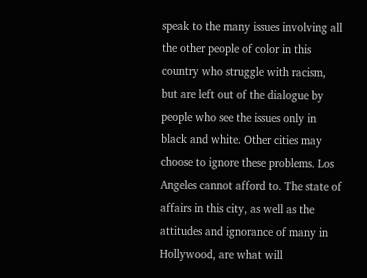speak to the many issues involving all the other people of color in this country who struggle with racism, but are left out of the dialogue by people who see the issues only in black and white. Other cities may choose to ignore these problems. Los Angeles cannot afford to. The state of affairs in this city, as well as the attitudes and ignorance of many in Hollywood, are what will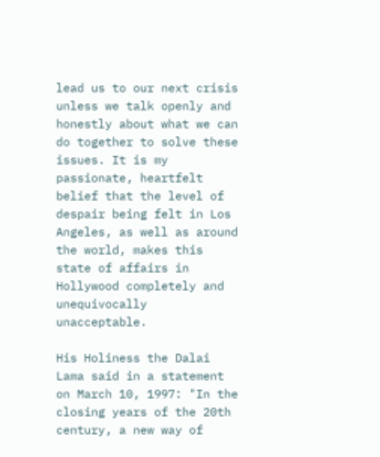lead us to our next crisis unless we talk openly and honestly about what we can do together to solve these issues. It is my passionate, heartfelt belief that the level of despair being felt in Los Angeles, as well as around the world, makes this state of affairs in Hollywood completely and unequivocally unacceptable.

His Holiness the Dalai Lama said in a statement on March 10, 1997: "In the closing years of the 20th century, a new way of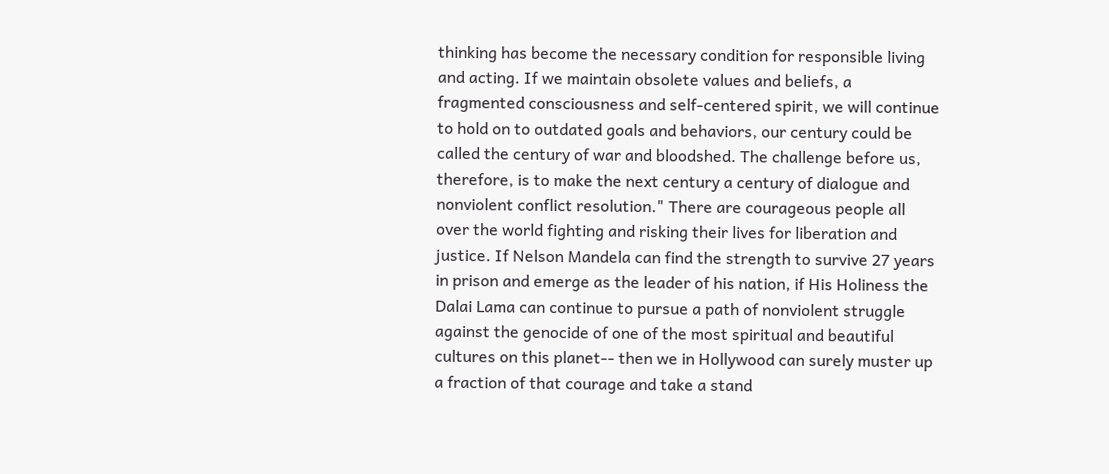thinking has become the necessary condition for responsible living and acting. If we maintain obsolete values and beliefs, a fragmented consciousness and self-centered spirit, we will continue to hold on to outdated goals and behaviors, our century could be called the century of war and bloodshed. The challenge before us, therefore, is to make the next century a century of dialogue and nonviolent conflict resolution." There are courageous people all over the world fighting and risking their lives for liberation and justice. If Nelson Mandela can find the strength to survive 27 years in prison and emerge as the leader of his nation, if His Holiness the Dalai Lama can continue to pursue a path of nonviolent struggle against the genocide of one of the most spiritual and beautiful cultures on this planet-- then we in Hollywood can surely muster up a fraction of that courage and take a stand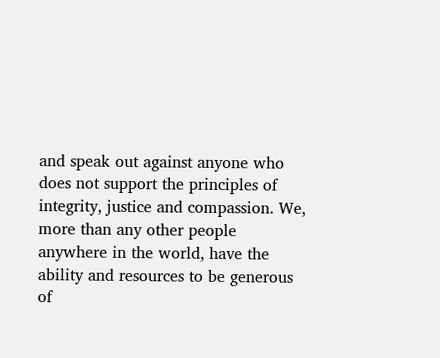and speak out against anyone who does not support the principles of integrity, justice and compassion. We, more than any other people anywhere in the world, have the ability and resources to be generous of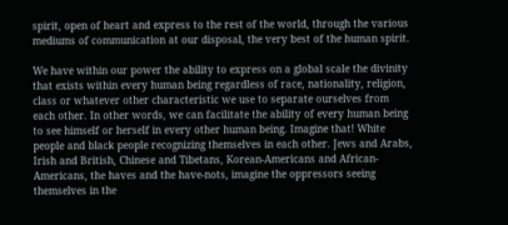spirit, open of heart and express to the rest of the world, through the various mediums of communication at our disposal, the very best of the human spirit.

We have within our power the ability to express on a global scale the divinity that exists within every human being regardless of race, nationality, religion, class or whatever other characteristic we use to separate ourselves from each other. In other words, we can facilitate the ability of every human being to see himself or herself in every other human being. Imagine that! White people and black people recognizing themselves in each other. Jews and Arabs, Irish and British, Chinese and Tibetans, Korean-Americans and African-Americans, the haves and the have-nots, imagine the oppressors seeing themselves in the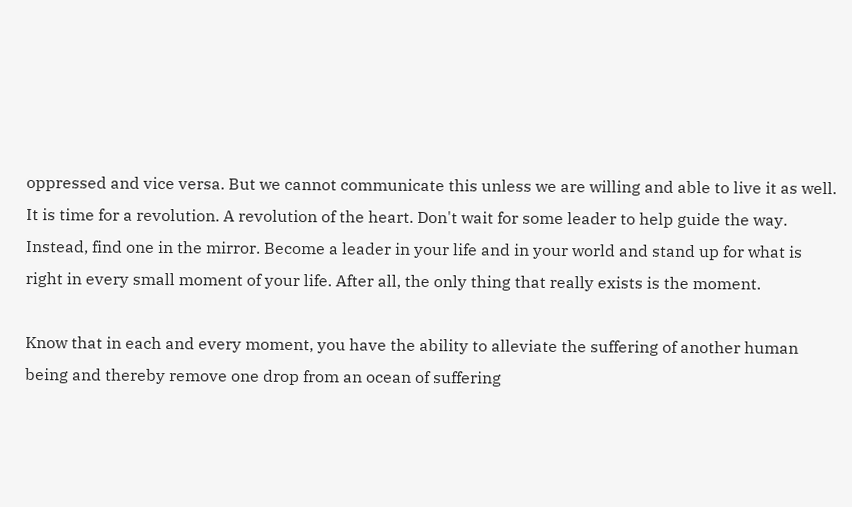oppressed and vice versa. But we cannot communicate this unless we are willing and able to live it as well. It is time for a revolution. A revolution of the heart. Don't wait for some leader to help guide the way. Instead, find one in the mirror. Become a leader in your life and in your world and stand up for what is right in every small moment of your life. After all, the only thing that really exists is the moment.

Know that in each and every moment, you have the ability to alleviate the suffering of another human being and thereby remove one drop from an ocean of suffering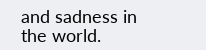and sadness in the world.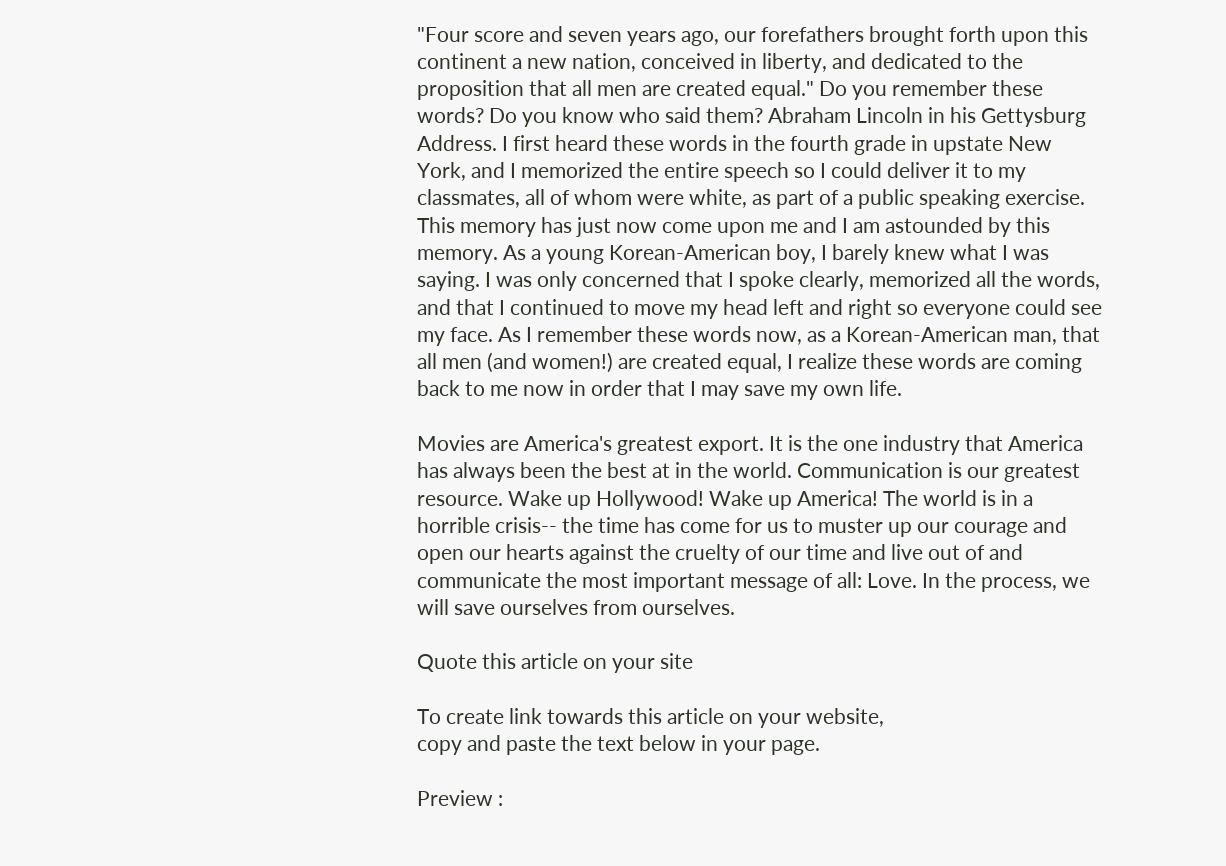"Four score and seven years ago, our forefathers brought forth upon this continent a new nation, conceived in liberty, and dedicated to the proposition that all men are created equal." Do you remember these words? Do you know who said them? Abraham Lincoln in his Gettysburg Address. I first heard these words in the fourth grade in upstate New York, and I memorized the entire speech so I could deliver it to my classmates, all of whom were white, as part of a public speaking exercise. This memory has just now come upon me and I am astounded by this memory. As a young Korean-American boy, I barely knew what I was saying. I was only concerned that I spoke clearly, memorized all the words, and that I continued to move my head left and right so everyone could see my face. As I remember these words now, as a Korean-American man, that all men (and women!) are created equal, I realize these words are coming back to me now in order that I may save my own life.

Movies are America's greatest export. It is the one industry that America has always been the best at in the world. Communication is our greatest resource. Wake up Hollywood! Wake up America! The world is in a horrible crisis-- the time has come for us to muster up our courage and open our hearts against the cruelty of our time and live out of and communicate the most important message of all: Love. In the process, we will save ourselves from ourselves.

Quote this article on your site

To create link towards this article on your website,
copy and paste the text below in your page.

Preview :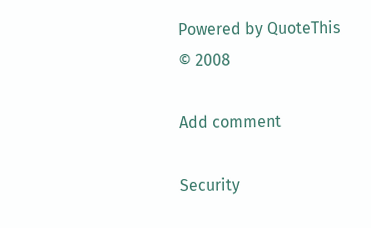Powered by QuoteThis © 2008

Add comment

Security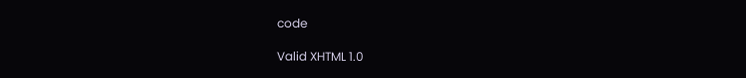code

Valid XHTML 1.0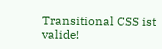Transitional CSS ist valide!